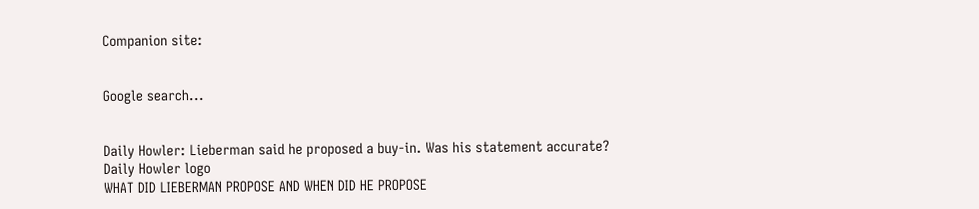Companion site:


Google search...


Daily Howler: Lieberman said he proposed a buy-in. Was his statement accurate?
Daily Howler logo
WHAT DID LIEBERMAN PROPOSE AND WHEN DID HE PROPOSE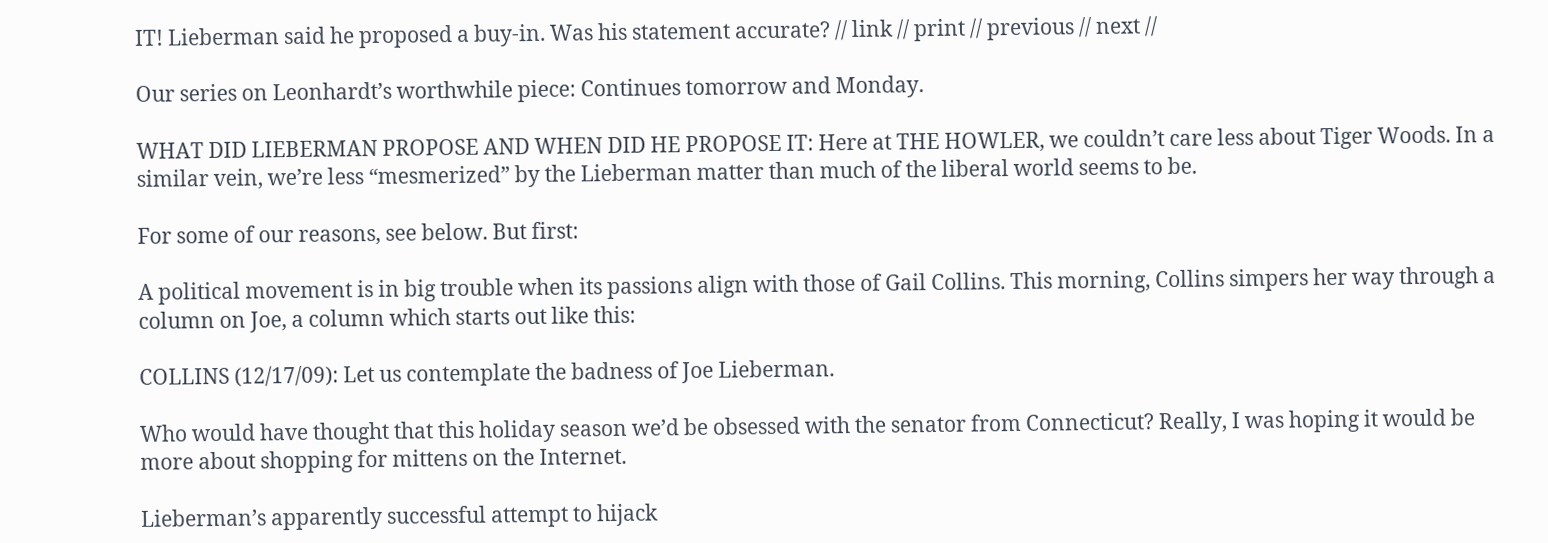IT! Lieberman said he proposed a buy-in. Was his statement accurate? // link // print // previous // next //

Our series on Leonhardt’s worthwhile piece: Continues tomorrow and Monday.

WHAT DID LIEBERMAN PROPOSE AND WHEN DID HE PROPOSE IT: Here at THE HOWLER, we couldn’t care less about Tiger Woods. In a similar vein, we’re less “mesmerized” by the Lieberman matter than much of the liberal world seems to be.

For some of our reasons, see below. But first:

A political movement is in big trouble when its passions align with those of Gail Collins. This morning, Collins simpers her way through a column on Joe, a column which starts out like this:

COLLINS (12/17/09): Let us contemplate the badness of Joe Lieberman.

Who would have thought that this holiday season we’d be obsessed with the senator from Connecticut? Really, I was hoping it would be more about shopping for mittens on the Internet.

Lieberman’s apparently successful attempt to hijack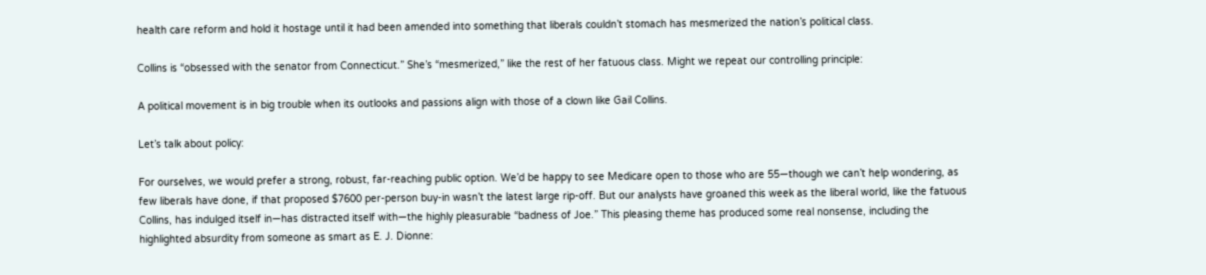health care reform and hold it hostage until it had been amended into something that liberals couldn’t stomach has mesmerized the nation’s political class.

Collins is “obsessed with the senator from Connecticut.” She’s “mesmerized,” like the rest of her fatuous class. Might we repeat our controlling principle:

A political movement is in big trouble when its outlooks and passions align with those of a clown like Gail Collins.

Let’s talk about policy:

For ourselves, we would prefer a strong, robust, far-reaching public option. We’d be happy to see Medicare open to those who are 55—though we can’t help wondering, as few liberals have done, if that proposed $7600 per-person buy-in wasn’t the latest large rip-off. But our analysts have groaned this week as the liberal world, like the fatuous Collins, has indulged itself in—has distracted itself with—the highly pleasurable “badness of Joe.” This pleasing theme has produced some real nonsense, including the highlighted absurdity from someone as smart as E. J. Dionne: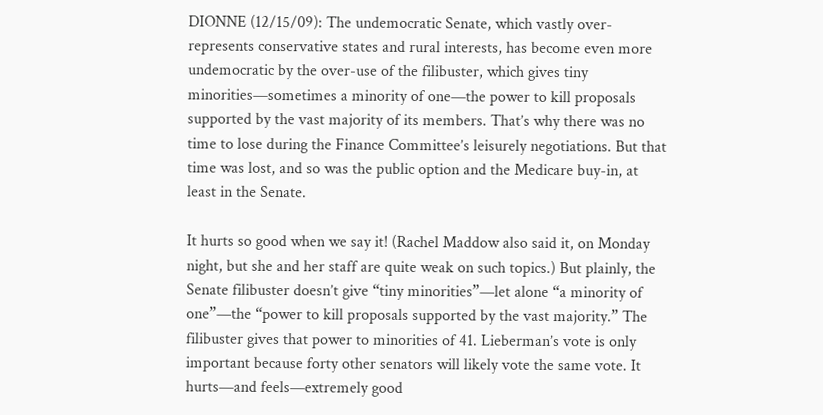DIONNE (12/15/09): The undemocratic Senate, which vastly over-represents conservative states and rural interests, has become even more undemocratic by the over-use of the filibuster, which gives tiny minorities—sometimes a minority of one—the power to kill proposals supported by the vast majority of its members. That’s why there was no time to lose during the Finance Committee’s leisurely negotiations. But that time was lost, and so was the public option and the Medicare buy-in, at least in the Senate.

It hurts so good when we say it! (Rachel Maddow also said it, on Monday night, but she and her staff are quite weak on such topics.) But plainly, the Senate filibuster doesn’t give “tiny minorities”—let alone “a minority of one”—the “power to kill proposals supported by the vast majority.” The filibuster gives that power to minorities of 41. Lieberman’s vote is only important because forty other senators will likely vote the same vote. It hurts—and feels—extremely good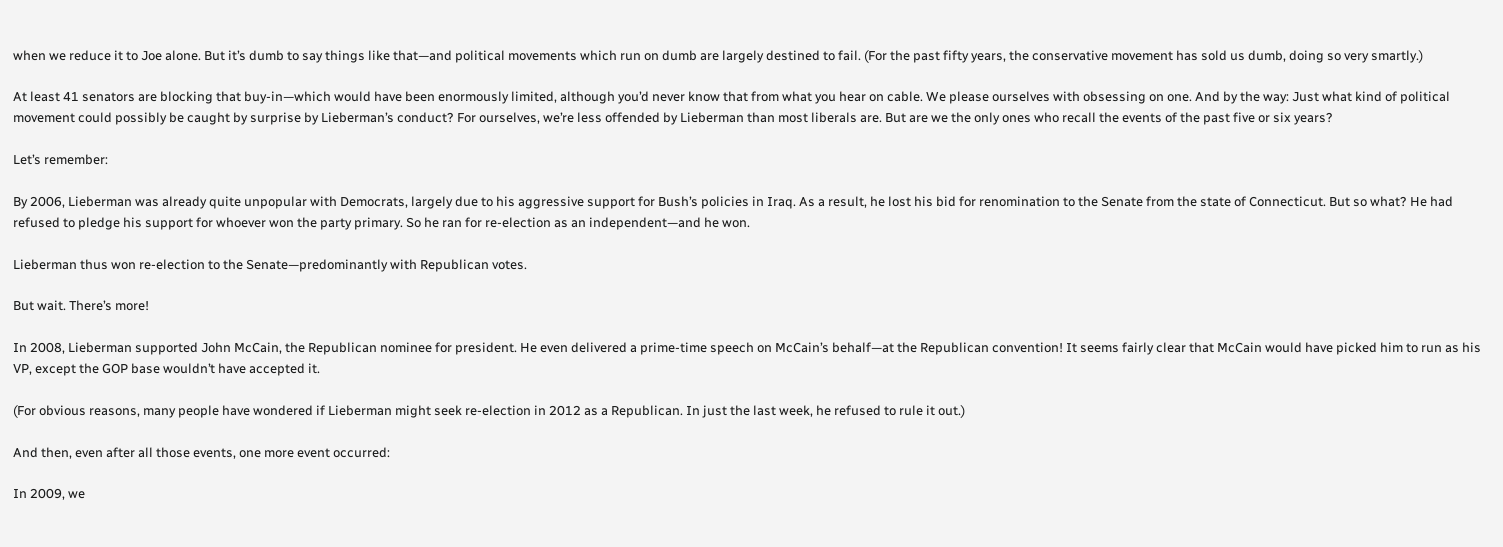when we reduce it to Joe alone. But it’s dumb to say things like that—and political movements which run on dumb are largely destined to fail. (For the past fifty years, the conservative movement has sold us dumb, doing so very smartly.)

At least 41 senators are blocking that buy-in—which would have been enormously limited, although you’d never know that from what you hear on cable. We please ourselves with obsessing on one. And by the way: Just what kind of political movement could possibly be caught by surprise by Lieberman’s conduct? For ourselves, we’re less offended by Lieberman than most liberals are. But are we the only ones who recall the events of the past five or six years?

Let’s remember:

By 2006, Lieberman was already quite unpopular with Democrats, largely due to his aggressive support for Bush’s policies in Iraq. As a result, he lost his bid for renomination to the Senate from the state of Connecticut. But so what? He had refused to pledge his support for whoever won the party primary. So he ran for re-election as an independent—and he won.

Lieberman thus won re-election to the Senate—predominantly with Republican votes.

But wait. There’s more!

In 2008, Lieberman supported John McCain, the Republican nominee for president. He even delivered a prime-time speech on McCain’s behalf—at the Republican convention! It seems fairly clear that McCain would have picked him to run as his VP, except the GOP base wouldn’t have accepted it.

(For obvious reasons, many people have wondered if Lieberman might seek re-election in 2012 as a Republican. In just the last week, he refused to rule it out.)

And then, even after all those events, one more event occurred:

In 2009, we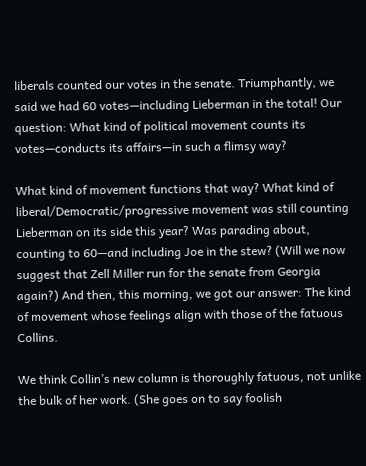liberals counted our votes in the senate. Triumphantly, we said we had 60 votes—including Lieberman in the total! Our question: What kind of political movement counts its votes—conducts its affairs—in such a flimsy way?

What kind of movement functions that way? What kind of liberal/Democratic/progressive movement was still counting Lieberman on its side this year? Was parading about, counting to 60—and including Joe in the stew? (Will we now suggest that Zell Miller run for the senate from Georgia again?) And then, this morning, we got our answer: The kind of movement whose feelings align with those of the fatuous Collins.

We think Collin’s new column is thoroughly fatuous, not unlike the bulk of her work. (She goes on to say foolish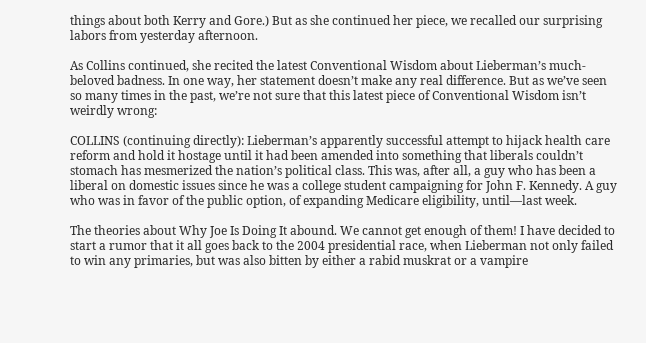things about both Kerry and Gore.) But as she continued her piece, we recalled our surprising labors from yesterday afternoon.

As Collins continued, she recited the latest Conventional Wisdom about Lieberman’s much-beloved badness. In one way, her statement doesn’t make any real difference. But as we’ve seen so many times in the past, we’re not sure that this latest piece of Conventional Wisdom isn’t weirdly wrong:

COLLINS (continuing directly): Lieberman’s apparently successful attempt to hijack health care reform and hold it hostage until it had been amended into something that liberals couldn’t stomach has mesmerized the nation’s political class. This was, after all, a guy who has been a liberal on domestic issues since he was a college student campaigning for John F. Kennedy. A guy who was in favor of the public option, of expanding Medicare eligibility, until—last week.

The theories about Why Joe Is Doing It abound. We cannot get enough of them! I have decided to start a rumor that it all goes back to the 2004 presidential race, when Lieberman not only failed to win any primaries, but was also bitten by either a rabid muskrat or a vampire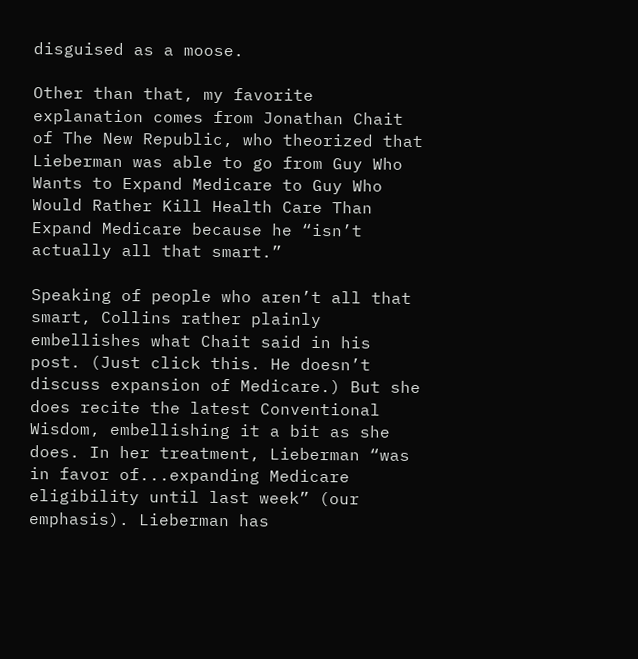disguised as a moose.

Other than that, my favorite explanation comes from Jonathan Chait of The New Republic, who theorized that Lieberman was able to go from Guy Who Wants to Expand Medicare to Guy Who Would Rather Kill Health Care Than Expand Medicare because he “isn’t actually all that smart.”

Speaking of people who aren’t all that smart, Collins rather plainly embellishes what Chait said in his post. (Just click this. He doesn’t discuss expansion of Medicare.) But she does recite the latest Conventional Wisdom, embellishing it a bit as she does. In her treatment, Lieberman “was in favor of...expanding Medicare eligibility until last week” (our emphasis). Lieberman has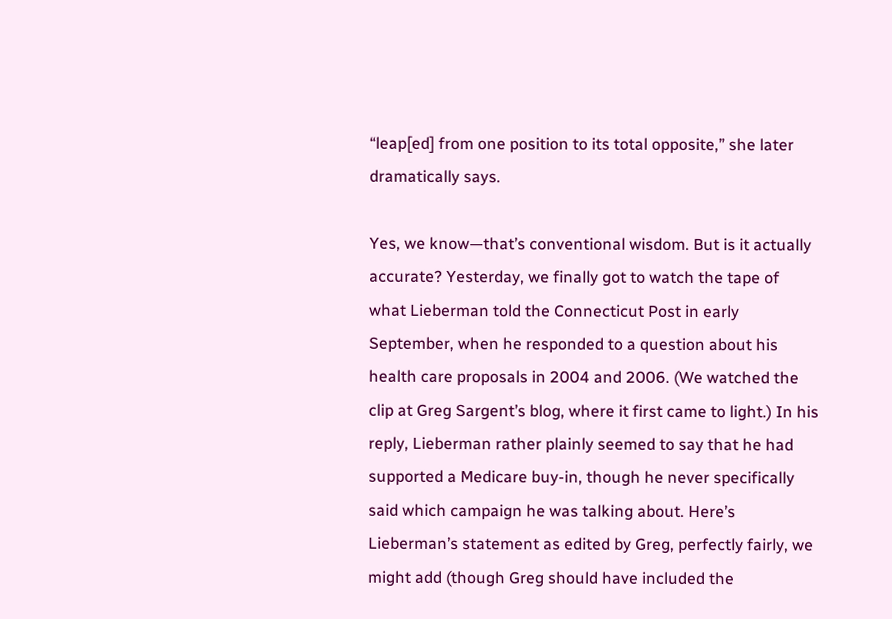“leap[ed] from one position to its total opposite,” she later dramatically says.

Yes, we know—that’s conventional wisdom. But is it actually accurate? Yesterday, we finally got to watch the tape of what Lieberman told the Connecticut Post in early September, when he responded to a question about his health care proposals in 2004 and 2006. (We watched the clip at Greg Sargent’s blog, where it first came to light.) In his reply, Lieberman rather plainly seemed to say that he had supported a Medicare buy-in, though he never specifically said which campaign he was talking about. Here’s Lieberman’s statement as edited by Greg, perfectly fairly, we might add (though Greg should have included the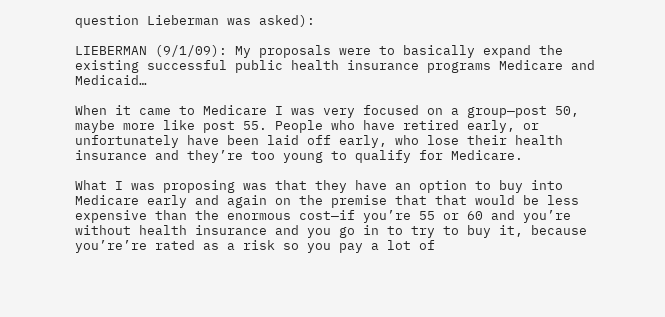question Lieberman was asked):

LIEBERMAN (9/1/09): My proposals were to basically expand the existing successful public health insurance programs Medicare and Medicaid…

When it came to Medicare I was very focused on a group—post 50, maybe more like post 55. People who have retired early, or unfortunately have been laid off early, who lose their health insurance and they’re too young to qualify for Medicare.

What I was proposing was that they have an option to buy into Medicare early and again on the premise that that would be less expensive than the enormous cost—if you’re 55 or 60 and you’re without health insurance and you go in to try to buy it, because you’re’re rated as a risk so you pay a lot of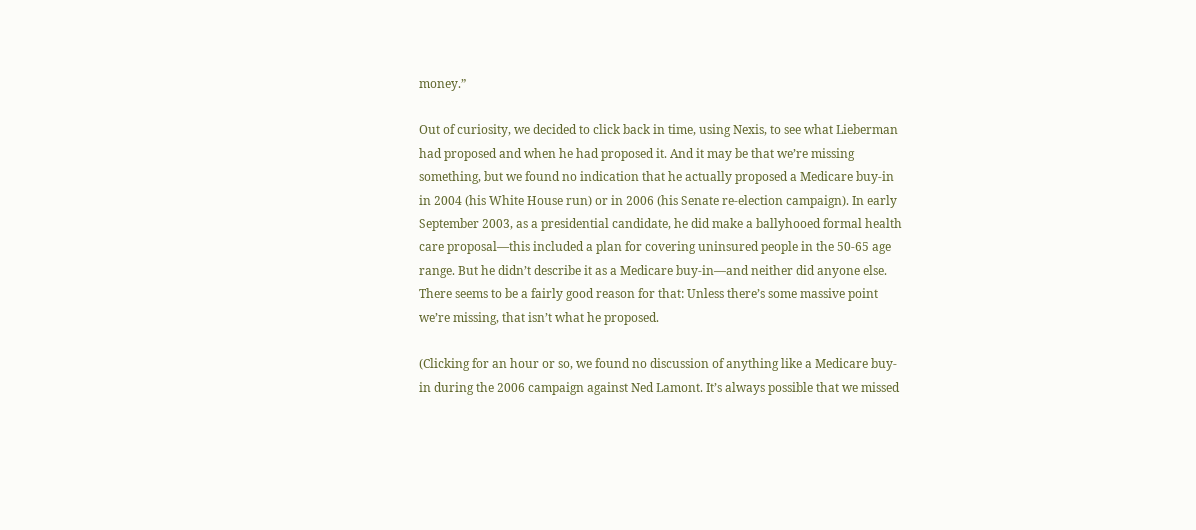money.”

Out of curiosity, we decided to click back in time, using Nexis, to see what Lieberman had proposed and when he had proposed it. And it may be that we’re missing something, but we found no indication that he actually proposed a Medicare buy-in in 2004 (his White House run) or in 2006 (his Senate re-election campaign). In early September 2003, as a presidential candidate, he did make a ballyhooed formal health care proposal—this included a plan for covering uninsured people in the 50-65 age range. But he didn’t describe it as a Medicare buy-in—and neither did anyone else. There seems to be a fairly good reason for that: Unless there’s some massive point we’re missing, that isn’t what he proposed.

(Clicking for an hour or so, we found no discussion of anything like a Medicare buy-in during the 2006 campaign against Ned Lamont. It’s always possible that we missed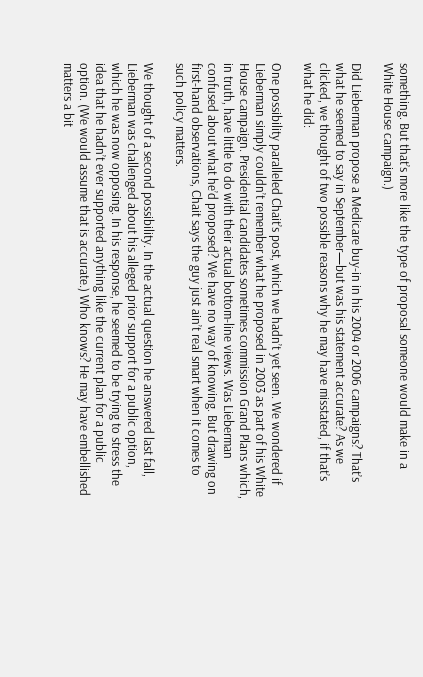something. But that’s more like the type of proposal someone would make in a White House campaign.)

Did Lieberman propose a Medicare buy-in in his 2004 or 2006 campaigns? That’s what he seemed to say in September—but was his statement accurate? As we clicked, we thought of two possible reasons why he may have misstated, if that’s what he did:

One possibility paralleled Chait’s post, which we hadn’t yet seen. We wondered if Lieberman simply couldn’t remember what he proposed in 2003 as part of his White House campaign. Presidential candidates sometimes commission Grand Plans which, in truth, have little to do with their actual bottom-line views. Was Lieberman confused about what he’d proposed? We have no way of knowing. But drawing on first-hand observations, Chait says the guy just ain’t real smart when it comes to such policy matters.

We thought of a second possibility. In the actual question he answered last fall, Lieberman was challenged about his alleged prior support for a public option, which he was now opposing. In his response, he seemed to be trying to stress the idea that he hadn’t ever supported anything like the current plan for a public option. (We would assume that is accurate.) Who knows? He may have embellished matters a bit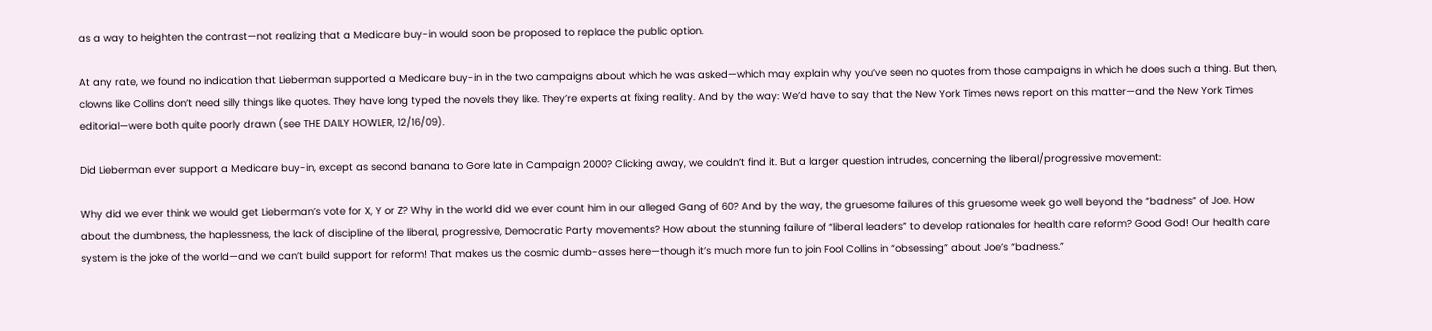as a way to heighten the contrast—not realizing that a Medicare buy-in would soon be proposed to replace the public option.

At any rate, we found no indication that Lieberman supported a Medicare buy-in in the two campaigns about which he was asked—which may explain why you’ve seen no quotes from those campaigns in which he does such a thing. But then, clowns like Collins don’t need silly things like quotes. They have long typed the novels they like. They’re experts at fixing reality. And by the way: We’d have to say that the New York Times news report on this matter—and the New York Times editorial—were both quite poorly drawn (see THE DAILY HOWLER, 12/16/09).

Did Lieberman ever support a Medicare buy-in, except as second banana to Gore late in Campaign 2000? Clicking away, we couldn’t find it. But a larger question intrudes, concerning the liberal/progressive movement:

Why did we ever think we would get Lieberman’s vote for X, Y or Z? Why in the world did we ever count him in our alleged Gang of 60? And by the way, the gruesome failures of this gruesome week go well beyond the “badness” of Joe. How about the dumbness, the haplessness, the lack of discipline of the liberal, progressive, Democratic Party movements? How about the stunning failure of “liberal leaders” to develop rationales for health care reform? Good God! Our health care system is the joke of the world—and we can’t build support for reform! That makes us the cosmic dumb-asses here—though it’s much more fun to join Fool Collins in “obsessing” about Joe’s “badness.”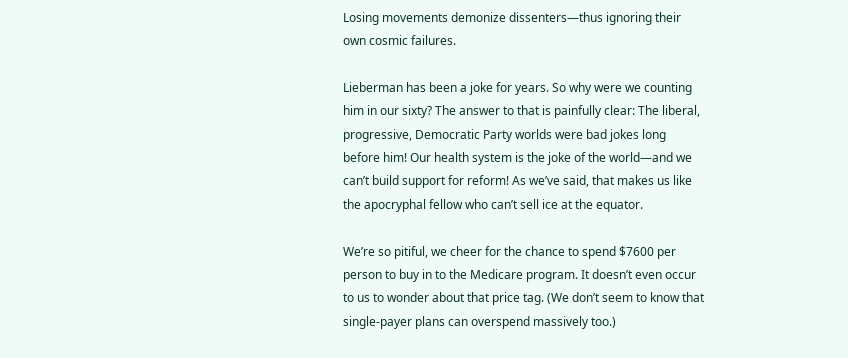Losing movements demonize dissenters—thus ignoring their own cosmic failures.

Lieberman has been a joke for years. So why were we counting him in our sixty? The answer to that is painfully clear: The liberal, progressive, Democratic Party worlds were bad jokes long before him! Our health system is the joke of the world—and we can’t build support for reform! As we’ve said, that makes us like the apocryphal fellow who can’t sell ice at the equator.

We’re so pitiful, we cheer for the chance to spend $7600 per person to buy in to the Medicare program. It doesn’t even occur to us to wonder about that price tag. (We don’t seem to know that single-payer plans can overspend massively too.)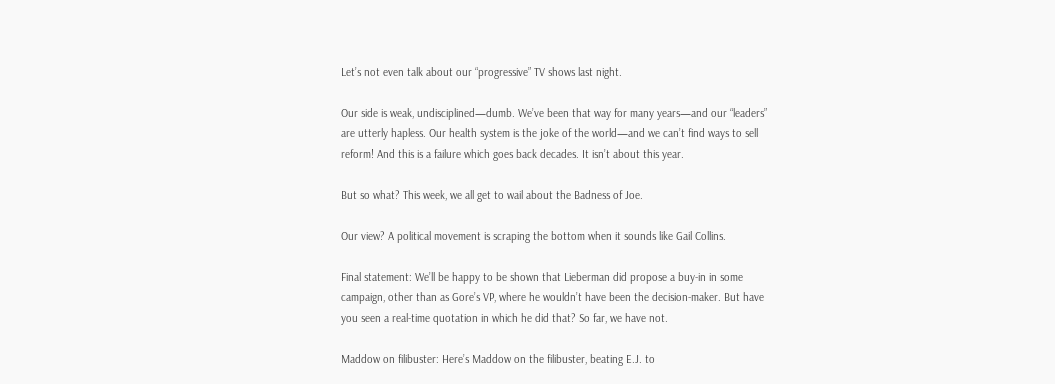Let’s not even talk about our “progressive” TV shows last night.

Our side is weak, undisciplined—dumb. We’ve been that way for many years—and our “leaders” are utterly hapless. Our health system is the joke of the world—and we can’t find ways to sell reform! And this is a failure which goes back decades. It isn’t about this year.

But so what? This week, we all get to wail about the Badness of Joe.

Our view? A political movement is scraping the bottom when it sounds like Gail Collins.

Final statement: We’ll be happy to be shown that Lieberman did propose a buy-in in some campaign, other than as Gore’s VP, where he wouldn’t have been the decision-maker. But have you seen a real-time quotation in which he did that? So far, we have not.

Maddow on filibuster: Here’s Maddow on the filibuster, beating E.J. to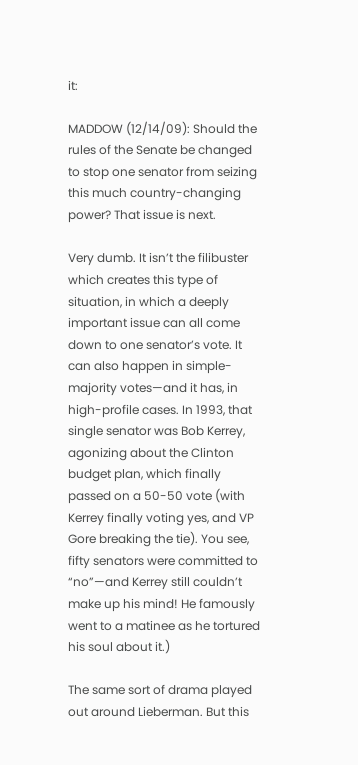it:

MADDOW (12/14/09): Should the rules of the Senate be changed to stop one senator from seizing this much country-changing power? That issue is next.

Very dumb. It isn’t the filibuster which creates this type of situation, in which a deeply important issue can all come down to one senator’s vote. It can also happen in simple-majority votes—and it has, in high-profile cases. In 1993, that single senator was Bob Kerrey, agonizing about the Clinton budget plan, which finally passed on a 50-50 vote (with Kerrey finally voting yes, and VP Gore breaking the tie). You see, fifty senators were committed to “no”—and Kerrey still couldn’t make up his mind! He famously went to a matinee as he tortured his soul about it.)

The same sort of drama played out around Lieberman. But this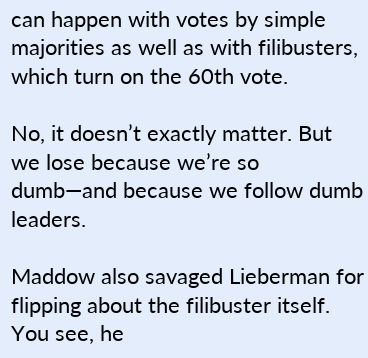can happen with votes by simple majorities as well as with filibusters, which turn on the 60th vote.

No, it doesn’t exactly matter. But we lose because we’re so dumb—and because we follow dumb leaders.

Maddow also savaged Lieberman for flipping about the filibuster itself. You see, he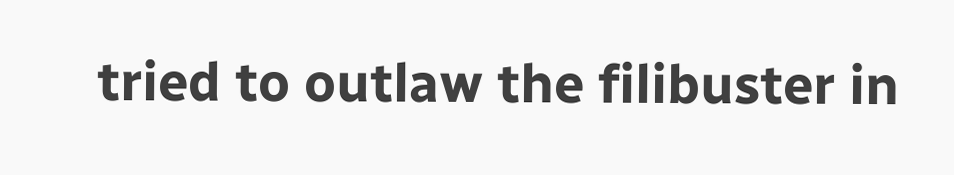tried to outlaw the filibuster in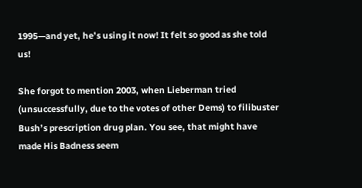1995—and yet, he’s using it now! It felt so good as she told us!

She forgot to mention 2003, when Lieberman tried (unsuccessfully, due to the votes of other Dems) to filibuster Bush’s prescription drug plan. You see, that might have made His Badness seem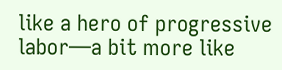like a hero of progressive labor—a bit more like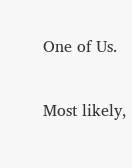One of Us.

Most likely,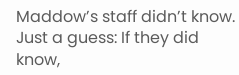Maddow’s staff didn’t know. Just a guess: If they did know,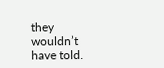they wouldn’t have told.